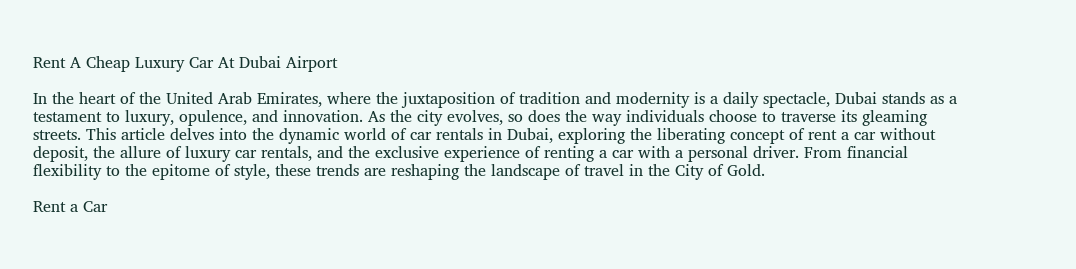Rent A Cheap Luxury Car At Dubai Airport

In the heart of the United Arab Emirates, where the juxtaposition of tradition and modernity is a daily spectacle, Dubai stands as a testament to luxury, opulence, and innovation. As the city evolves, so does the way individuals choose to traverse its gleaming streets. This article delves into the dynamic world of car rentals in Dubai, exploring the liberating concept of rent a car without  deposit, the allure of luxury car rentals, and the exclusive experience of renting a car with a personal driver. From financial flexibility to the epitome of style, these trends are reshaping the landscape of travel in the City of Gold.

Rent a Car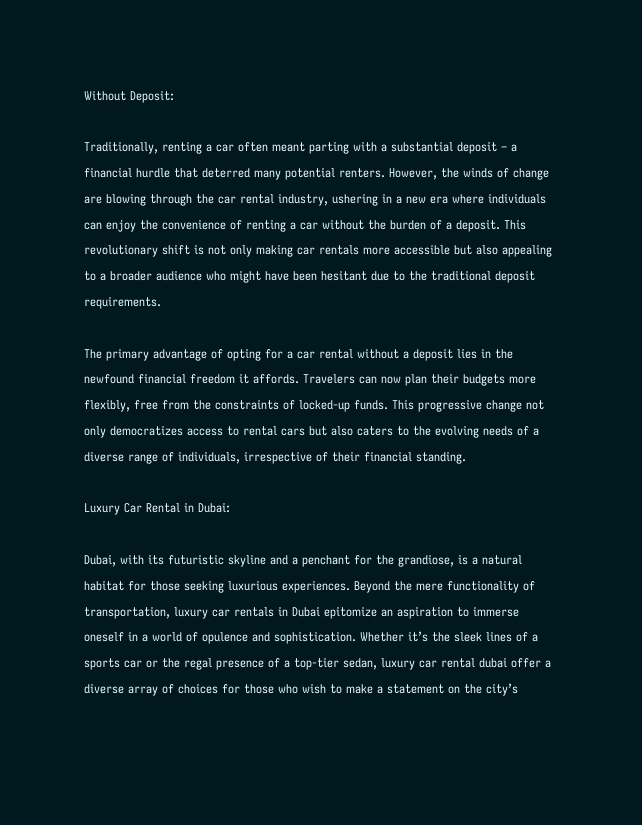Without Deposit:

Traditionally, renting a car often meant parting with a substantial deposit – a financial hurdle that deterred many potential renters. However, the winds of change are blowing through the car rental industry, ushering in a new era where individuals can enjoy the convenience of renting a car without the burden of a deposit. This revolutionary shift is not only making car rentals more accessible but also appealing to a broader audience who might have been hesitant due to the traditional deposit requirements.

The primary advantage of opting for a car rental without a deposit lies in the newfound financial freedom it affords. Travelers can now plan their budgets more flexibly, free from the constraints of locked-up funds. This progressive change not only democratizes access to rental cars but also caters to the evolving needs of a diverse range of individuals, irrespective of their financial standing.

Luxury Car Rental in Dubai:

Dubai, with its futuristic skyline and a penchant for the grandiose, is a natural habitat for those seeking luxurious experiences. Beyond the mere functionality of transportation, luxury car rentals in Dubai epitomize an aspiration to immerse oneself in a world of opulence and sophistication. Whether it’s the sleek lines of a sports car or the regal presence of a top-tier sedan, luxury car rental dubai offer a diverse array of choices for those who wish to make a statement on the city’s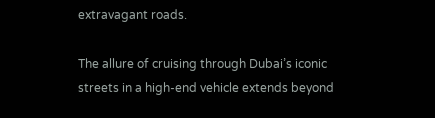extravagant roads.

The allure of cruising through Dubai’s iconic streets in a high-end vehicle extends beyond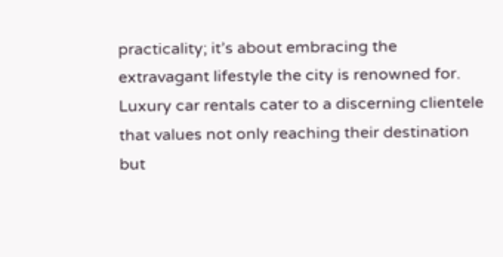practicality; it’s about embracing the extravagant lifestyle the city is renowned for. Luxury car rentals cater to a discerning clientele that values not only reaching their destination but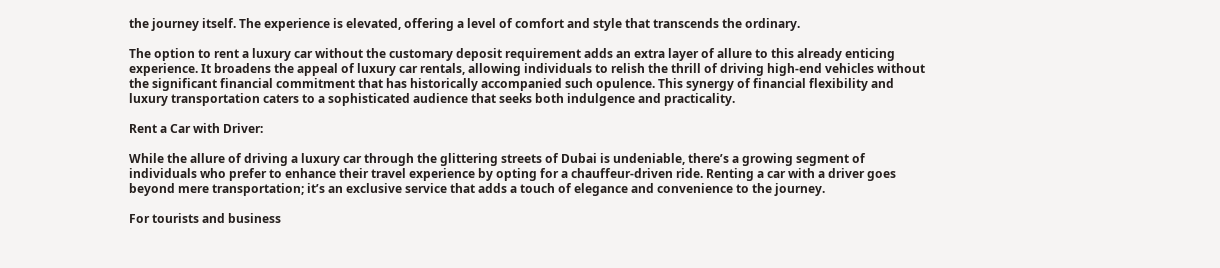the journey itself. The experience is elevated, offering a level of comfort and style that transcends the ordinary.

The option to rent a luxury car without the customary deposit requirement adds an extra layer of allure to this already enticing experience. It broadens the appeal of luxury car rentals, allowing individuals to relish the thrill of driving high-end vehicles without the significant financial commitment that has historically accompanied such opulence. This synergy of financial flexibility and luxury transportation caters to a sophisticated audience that seeks both indulgence and practicality.

Rent a Car with Driver:

While the allure of driving a luxury car through the glittering streets of Dubai is undeniable, there’s a growing segment of individuals who prefer to enhance their travel experience by opting for a chauffeur-driven ride. Renting a car with a driver goes beyond mere transportation; it’s an exclusive service that adds a touch of elegance and convenience to the journey.

For tourists and business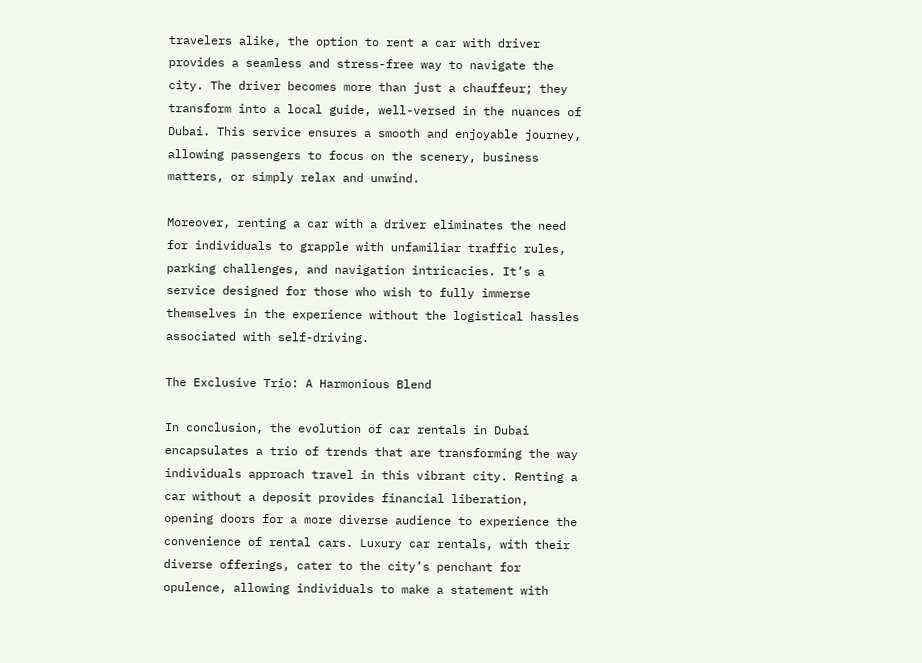travelers alike, the option to rent a car with driver provides a seamless and stress-free way to navigate the city. The driver becomes more than just a chauffeur; they transform into a local guide, well-versed in the nuances of Dubai. This service ensures a smooth and enjoyable journey, allowing passengers to focus on the scenery, business matters, or simply relax and unwind.

Moreover, renting a car with a driver eliminates the need for individuals to grapple with unfamiliar traffic rules, parking challenges, and navigation intricacies. It’s a service designed for those who wish to fully immerse themselves in the experience without the logistical hassles associated with self-driving.

The Exclusive Trio: A Harmonious Blend

In conclusion, the evolution of car rentals in Dubai encapsulates a trio of trends that are transforming the way individuals approach travel in this vibrant city. Renting a car without a deposit provides financial liberation, opening doors for a more diverse audience to experience the convenience of rental cars. Luxury car rentals, with their diverse offerings, cater to the city’s penchant for opulence, allowing individuals to make a statement with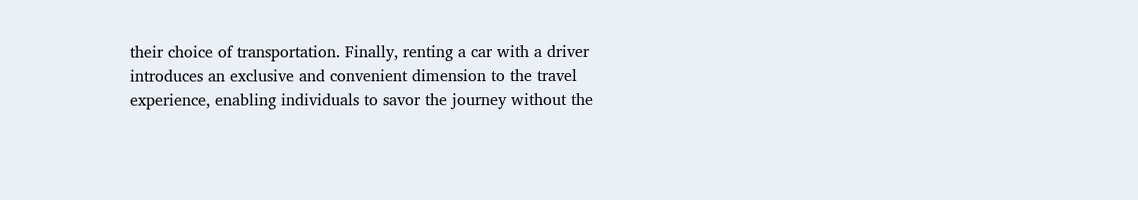their choice of transportation. Finally, renting a car with a driver introduces an exclusive and convenient dimension to the travel experience, enabling individuals to savor the journey without the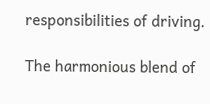responsibilities of driving.

The harmonious blend of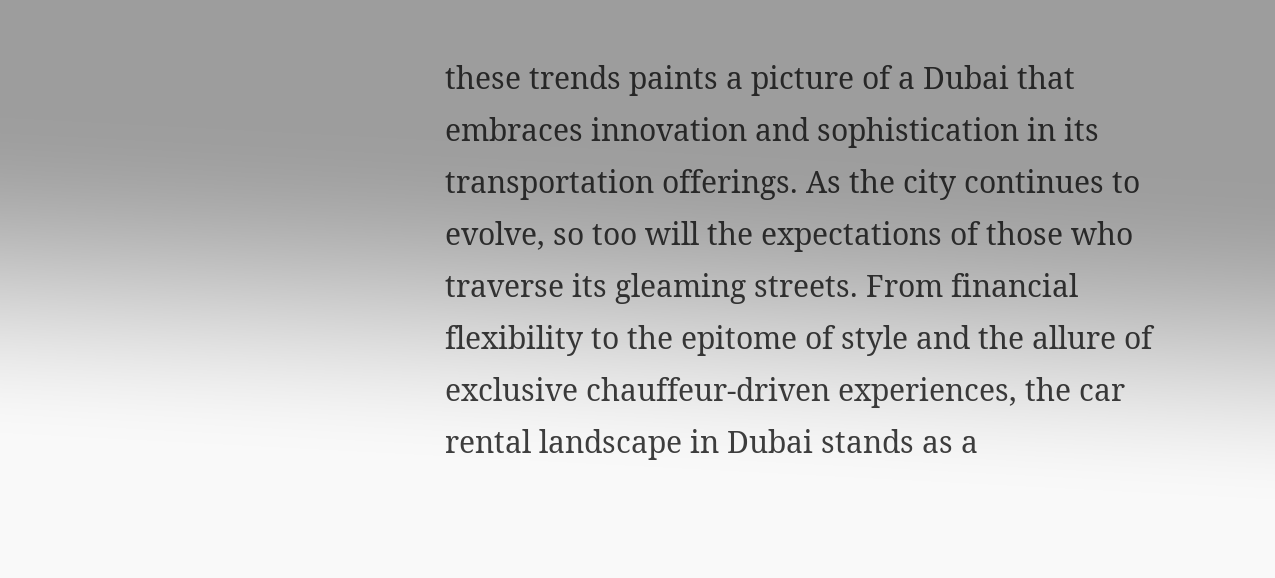these trends paints a picture of a Dubai that embraces innovation and sophistication in its transportation offerings. As the city continues to evolve, so too will the expectations of those who traverse its gleaming streets. From financial flexibility to the epitome of style and the allure of exclusive chauffeur-driven experiences, the car rental landscape in Dubai stands as a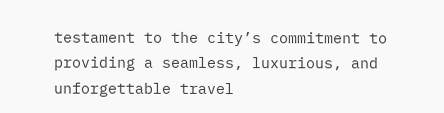testament to the city’s commitment to providing a seamless, luxurious, and unforgettable travel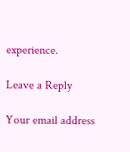experience.

Leave a Reply

Your email address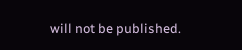will not be published.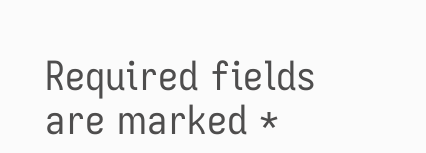Required fields are marked *